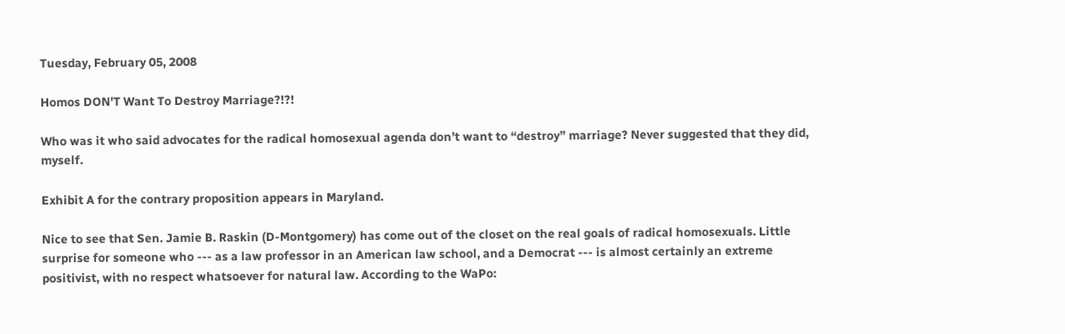Tuesday, February 05, 2008

Homos DON'T Want To Destroy Marriage?!?!

Who was it who said advocates for the radical homosexual agenda don’t want to “destroy” marriage? Never suggested that they did, myself.

Exhibit A for the contrary proposition appears in Maryland.

Nice to see that Sen. Jamie B. Raskin (D-Montgomery) has come out of the closet on the real goals of radical homosexuals. Little surprise for someone who --- as a law professor in an American law school, and a Democrat --- is almost certainly an extreme positivist, with no respect whatsoever for natural law. According to the WaPo: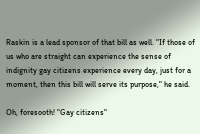Raskin is a lead sponsor of that bill as well. "If those of us who are straight can experience the sense of indignity gay citizens experience every day, just for a moment, then this bill will serve its purpose," he said.

Oh, foresooth! "Gay citizens"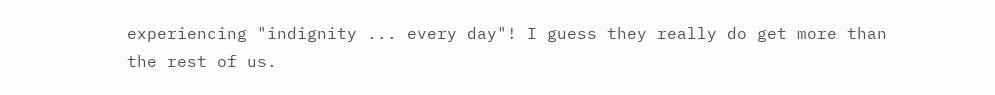experiencing "indignity ... every day"! I guess they really do get more than the rest of us.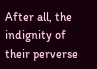After all, the indignity of their perverse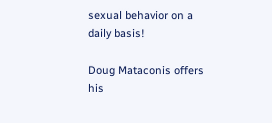sexual behavior on a daily basis!

Doug Mataconis offers his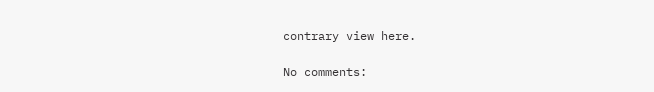contrary view here.

No comments: